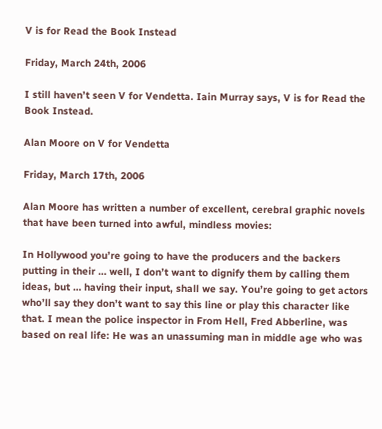V is for Read the Book Instead

Friday, March 24th, 2006

I still haven’t seen V for Vendetta. Iain Murray says, V is for Read the Book Instead.

Alan Moore on V for Vendetta

Friday, March 17th, 2006

Alan Moore has written a number of excellent, cerebral graphic novels that have been turned into awful, mindless movies:

In Hollywood you’re going to have the producers and the backers putting in their … well, I don’t want to dignify them by calling them ideas, but … having their input, shall we say. You’re going to get actors who’ll say they don’t want to say this line or play this character like that. I mean the police inspector in From Hell, Fred Abberline, was based on real life: He was an unassuming man in middle age who was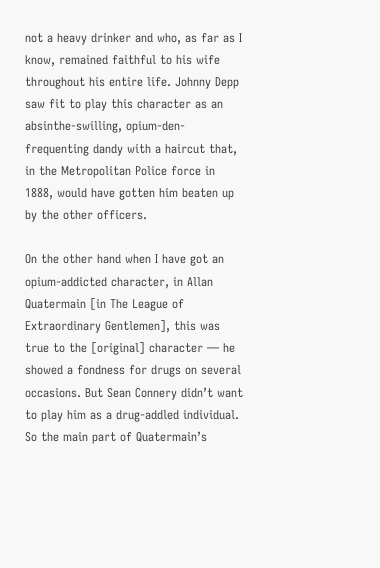not a heavy drinker and who, as far as I know, remained faithful to his wife throughout his entire life. Johnny Depp saw fit to play this character as an absinthe-swilling, opium-den-frequenting dandy with a haircut that, in the Metropolitan Police force in 1888, would have gotten him beaten up by the other officers.

On the other hand when I have got an opium-addicted character, in Allan Quatermain [in The League of Extraordinary Gentlemen], this was true to the [original] character — he showed a fondness for drugs on several occasions. But Sean Connery didn’t want to play him as a drug-addled individual. So the main part of Quatermain’s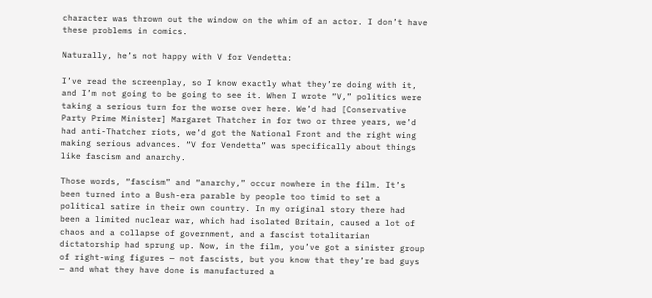character was thrown out the window on the whim of an actor. I don’t have these problems in comics.

Naturally, he’s not happy with V for Vendetta:

I’ve read the screenplay, so I know exactly what they’re doing with it, and I’m not going to be going to see it. When I wrote “V,” politics were taking a serious turn for the worse over here. We’d had [Conservative Party Prime Minister] Margaret Thatcher in for two or three years, we’d had anti-Thatcher riots, we’d got the National Front and the right wing making serious advances. “V for Vendetta” was specifically about things like fascism and anarchy.

Those words, “fascism” and “anarchy,” occur nowhere in the film. It’s been turned into a Bush-era parable by people too timid to set a political satire in their own country. In my original story there had been a limited nuclear war, which had isolated Britain, caused a lot of chaos and a collapse of government, and a fascist totalitarian dictatorship had sprung up. Now, in the film, you’ve got a sinister group of right-wing figures — not fascists, but you know that they’re bad guys — and what they have done is manufactured a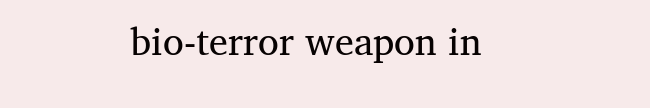bio-terror weapon in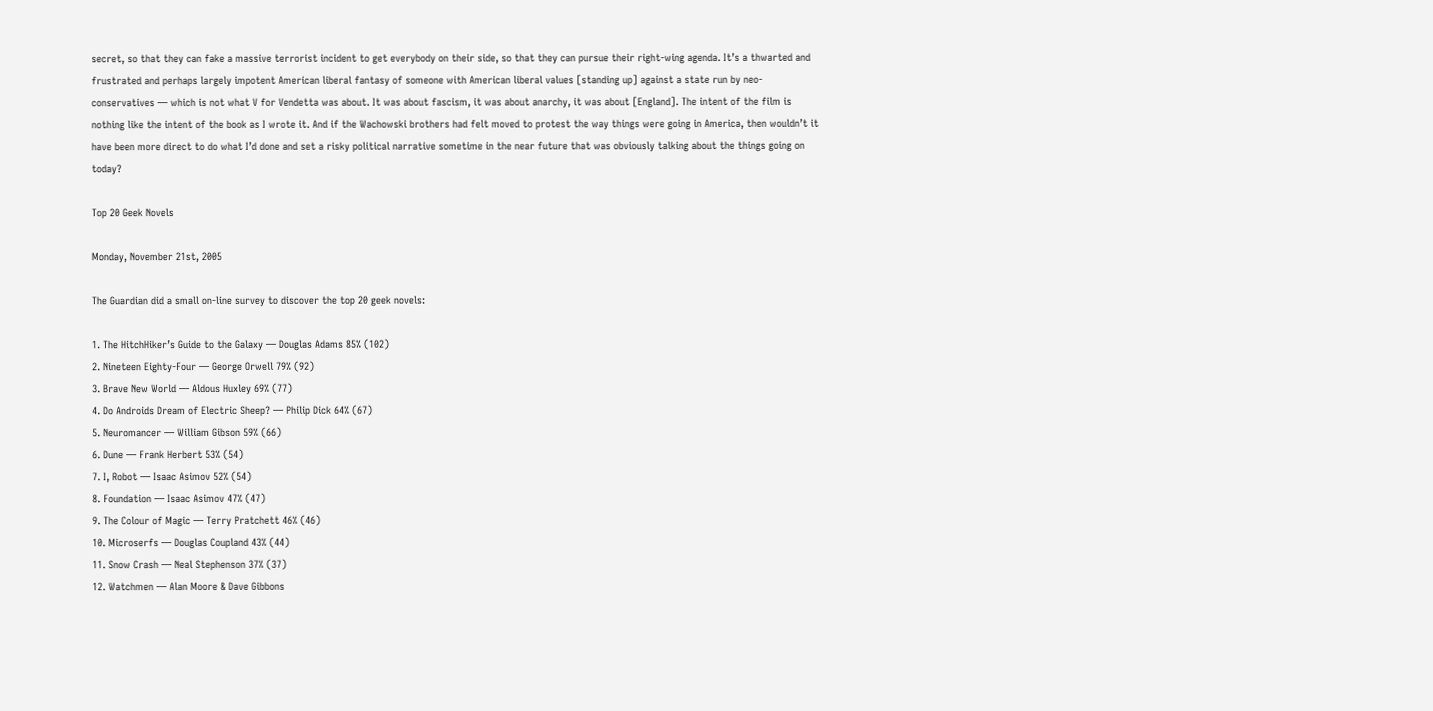secret, so that they can fake a massive terrorist incident to get everybody on their side, so that they can pursue their right-wing agenda. It’s a thwarted and frustrated and perhaps largely impotent American liberal fantasy of someone with American liberal values [standing up] against a state run by neo-conservatives — which is not what V for Vendetta was about. It was about fascism, it was about anarchy, it was about [England]. The intent of the film is nothing like the intent of the book as I wrote it. And if the Wachowski brothers had felt moved to protest the way things were going in America, then wouldn’t it have been more direct to do what I’d done and set a risky political narrative sometime in the near future that was obviously talking about the things going on today?

Top 20 Geek Novels

Monday, November 21st, 2005

The Guardian did a small on-line survey to discover the top 20 geek novels:

1. The HitchHiker’s Guide to the Galaxy — Douglas Adams 85% (102)
2. Nineteen Eighty-Four — George Orwell 79% (92)
3. Brave New World — Aldous Huxley 69% (77)
4. Do Androids Dream of Electric Sheep? — Philip Dick 64% (67)
5. Neuromancer — William Gibson 59% (66)
6. Dune — Frank Herbert 53% (54)
7. I, Robot — Isaac Asimov 52% (54)
8. Foundation — Isaac Asimov 47% (47)
9. The Colour of Magic — Terry Pratchett 46% (46)
10. Microserfs — Douglas Coupland 43% (44)
11. Snow Crash — Neal Stephenson 37% (37)
12. Watchmen — Alan Moore & Dave Gibbons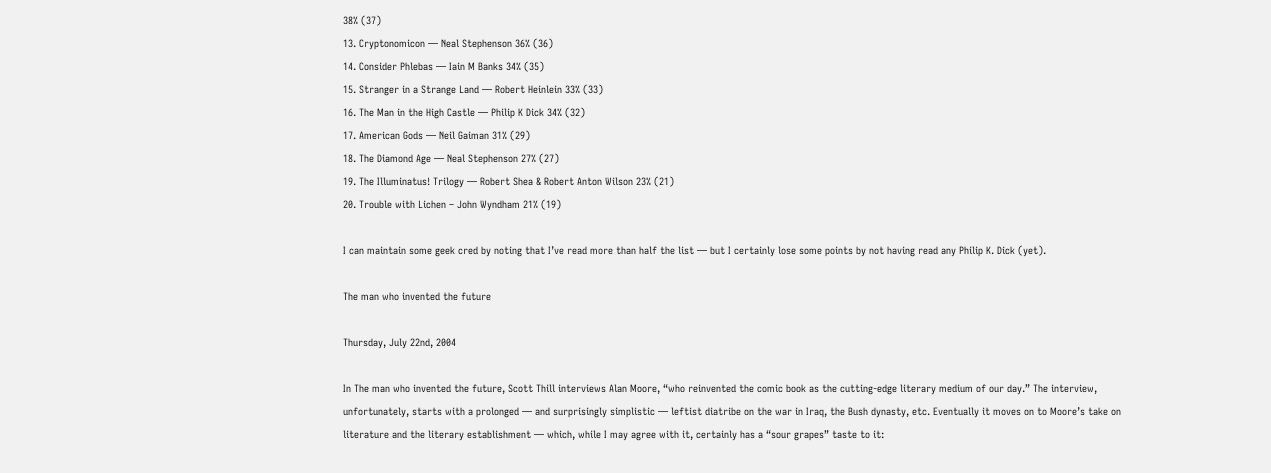38% (37)
13. Cryptonomicon — Neal Stephenson 36% (36)
14. Consider Phlebas — Iain M Banks 34% (35)
15. Stranger in a Strange Land — Robert Heinlein 33% (33)
16. The Man in the High Castle — Philip K Dick 34% (32)
17. American Gods — Neil Gaiman 31% (29)
18. The Diamond Age — Neal Stephenson 27% (27)
19. The Illuminatus! Trilogy — Robert Shea & Robert Anton Wilson 23% (21)
20. Trouble with Lichen – John Wyndham 21% (19)

I can maintain some geek cred by noting that I’ve read more than half the list — but I certainly lose some points by not having read any Philip K. Dick (yet).

The man who invented the future

Thursday, July 22nd, 2004

In The man who invented the future, Scott Thill interviews Alan Moore, “who reinvented the comic book as the cutting-edge literary medium of our day.” The interview, unfortunately, starts with a prolonged — and surprisingly simplistic — leftist diatribe on the war in Iraq, the Bush dynasty, etc. Eventually it moves on to Moore’s take on literature and the literary establishment — which, while I may agree with it, certainly has a “sour grapes” taste to it: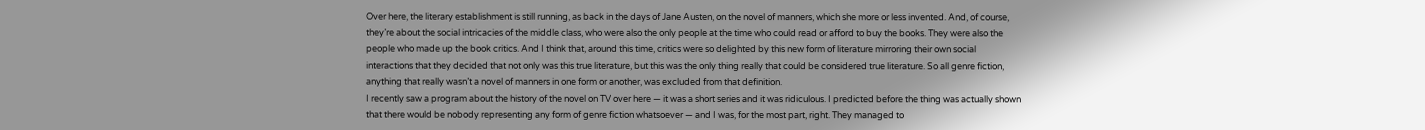Over here, the literary establishment is still running, as back in the days of Jane Austen, on the novel of manners, which she more or less invented. And, of course, they’re about the social intricacies of the middle class, who were also the only people at the time who could read or afford to buy the books. They were also the people who made up the book critics. And I think that, around this time, critics were so delighted by this new form of literature mirroring their own social interactions that they decided that not only was this true literature, but this was the only thing really that could be considered true literature. So all genre fiction, anything that really wasn’t a novel of manners in one form or another, was excluded from that definition.
I recently saw a program about the history of the novel on TV over here — it was a short series and it was ridiculous. I predicted before the thing was actually shown that there would be nobody representing any form of genre fiction whatsoever — and I was, for the most part, right. They managed to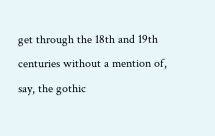get through the 18th and 19th centuries without a mention of, say, the gothic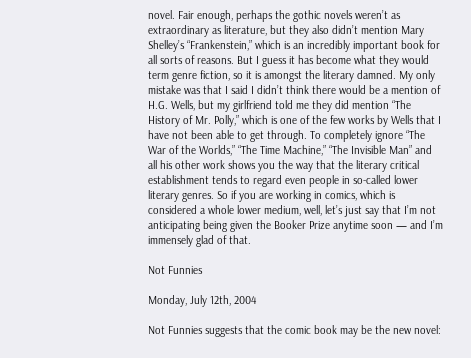novel. Fair enough, perhaps the gothic novels weren’t as extraordinary as literature, but they also didn’t mention Mary Shelley’s “Frankenstein,” which is an incredibly important book for all sorts of reasons. But I guess it has become what they would term genre fiction, so it is amongst the literary damned. My only mistake was that I said I didn’t think there would be a mention of H.G. Wells, but my girlfriend told me they did mention “The History of Mr. Polly,” which is one of the few works by Wells that I have not been able to get through. To completely ignore “The War of the Worlds,” “The Time Machine,” “The Invisible Man” and all his other work shows you the way that the literary critical establishment tends to regard even people in so-called lower literary genres. So if you are working in comics, which is considered a whole lower medium, well, let’s just say that I’m not anticipating being given the Booker Prize anytime soon — and I’m immensely glad of that.

Not Funnies

Monday, July 12th, 2004

Not Funnies suggests that the comic book may be the new novel: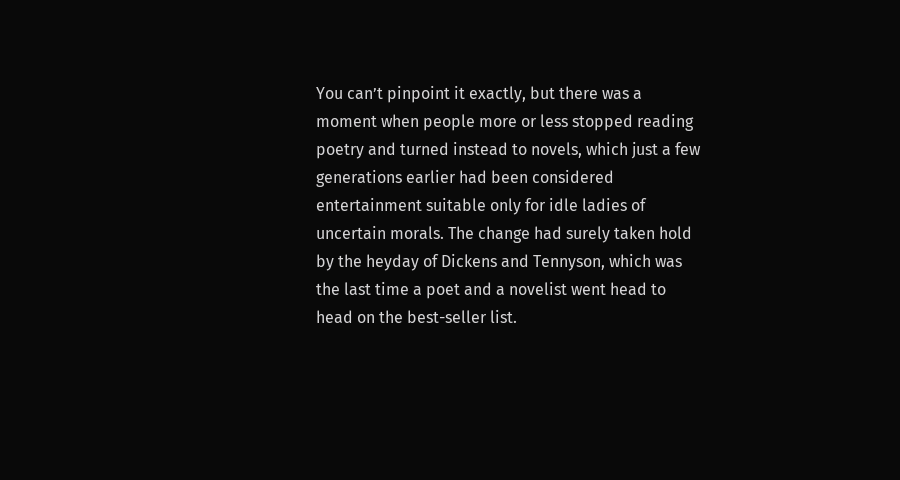You can’t pinpoint it exactly, but there was a moment when people more or less stopped reading poetry and turned instead to novels, which just a few generations earlier had been considered entertainment suitable only for idle ladies of uncertain morals. The change had surely taken hold by the heyday of Dickens and Tennyson, which was the last time a poet and a novelist went head to head on the best-seller list.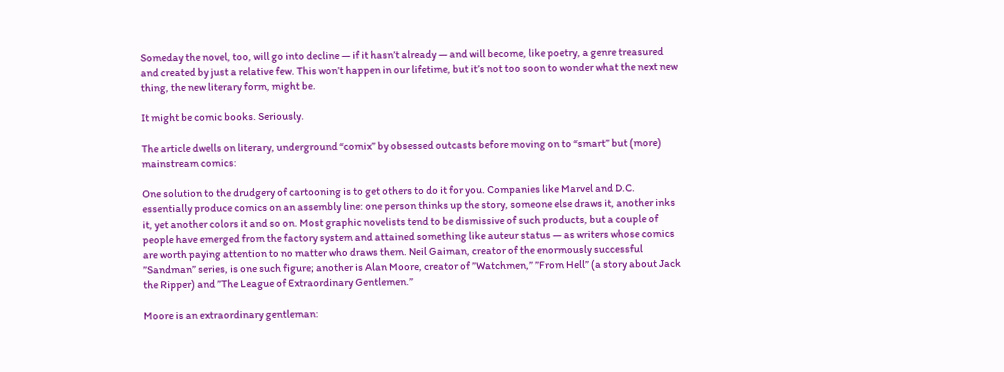Someday the novel, too, will go into decline — if it hasn’t already — and will become, like poetry, a genre treasured and created by just a relative few. This won’t happen in our lifetime, but it’s not too soon to wonder what the next new thing, the new literary form, might be.

It might be comic books. Seriously.

The article dwells on literary, underground “comix” by obsessed outcasts before moving on to “smart” but (more) mainstream comics:

One solution to the drudgery of cartooning is to get others to do it for you. Companies like Marvel and D.C. essentially produce comics on an assembly line: one person thinks up the story, someone else draws it, another inks it, yet another colors it and so on. Most graphic novelists tend to be dismissive of such products, but a couple of people have emerged from the factory system and attained something like auteur status — as writers whose comics are worth paying attention to no matter who draws them. Neil Gaiman, creator of the enormously successful ”Sandman” series, is one such figure; another is Alan Moore, creator of ”Watchmen,” ”From Hell” (a story about Jack the Ripper) and ”The League of Extraordinary Gentlemen.”

Moore is an extraordinary gentleman: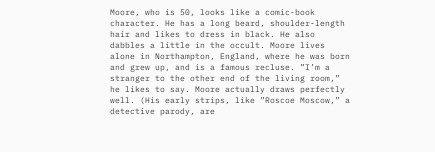Moore, who is 50, looks like a comic-book character. He has a long beard, shoulder-length hair and likes to dress in black. He also dabbles a little in the occult. Moore lives alone in Northampton, England, where he was born and grew up, and is a famous recluse. ”I’m a stranger to the other end of the living room,” he likes to say. Moore actually draws perfectly well. (His early strips, like ”Roscoe Moscow,” a detective parody, are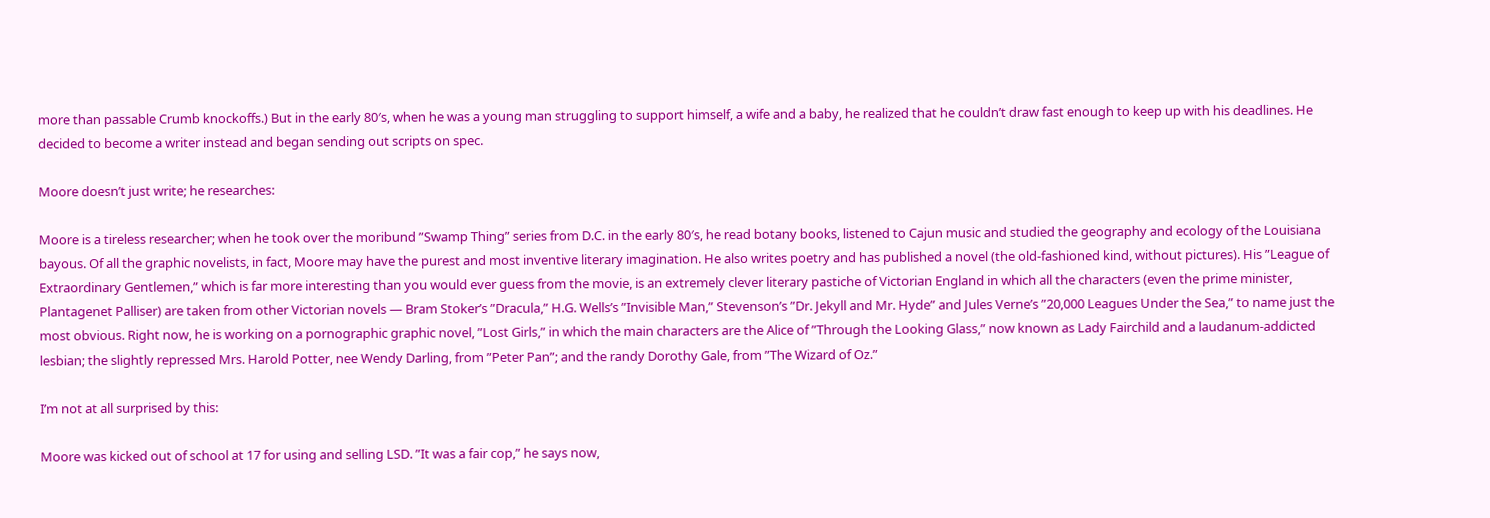more than passable Crumb knockoffs.) But in the early 80′s, when he was a young man struggling to support himself, a wife and a baby, he realized that he couldn’t draw fast enough to keep up with his deadlines. He decided to become a writer instead and began sending out scripts on spec.

Moore doesn’t just write; he researches:

Moore is a tireless researcher; when he took over the moribund ”Swamp Thing” series from D.C. in the early 80′s, he read botany books, listened to Cajun music and studied the geography and ecology of the Louisiana bayous. Of all the graphic novelists, in fact, Moore may have the purest and most inventive literary imagination. He also writes poetry and has published a novel (the old-fashioned kind, without pictures). His ”League of Extraordinary Gentlemen,” which is far more interesting than you would ever guess from the movie, is an extremely clever literary pastiche of Victorian England in which all the characters (even the prime minister, Plantagenet Palliser) are taken from other Victorian novels — Bram Stoker’s ”Dracula,” H.G. Wells’s ”Invisible Man,” Stevenson’s ”Dr. Jekyll and Mr. Hyde” and Jules Verne’s ”20,000 Leagues Under the Sea,” to name just the most obvious. Right now, he is working on a pornographic graphic novel, ”Lost Girls,” in which the main characters are the Alice of ”Through the Looking Glass,” now known as Lady Fairchild and a laudanum-addicted lesbian; the slightly repressed Mrs. Harold Potter, nee Wendy Darling, from ”Peter Pan”; and the randy Dorothy Gale, from ”The Wizard of Oz.”

I’m not at all surprised by this:

Moore was kicked out of school at 17 for using and selling LSD. ”It was a fair cop,” he says now,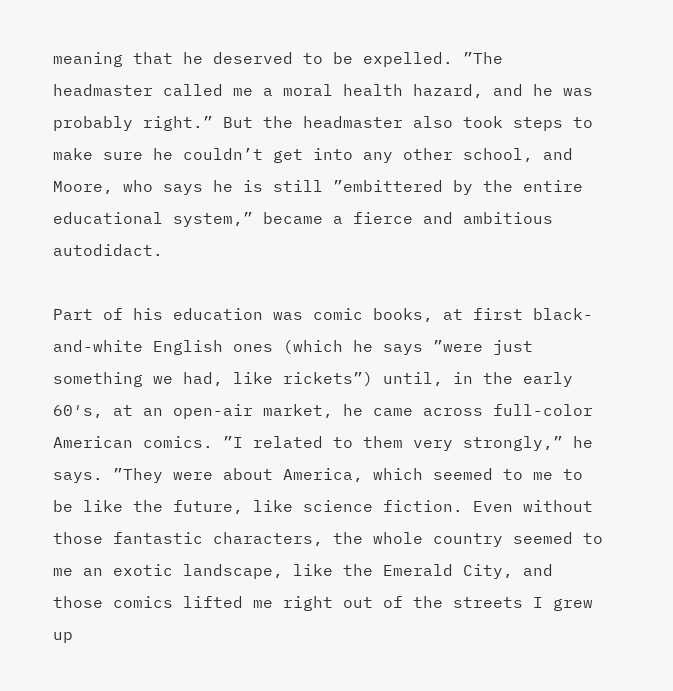meaning that he deserved to be expelled. ”The headmaster called me a moral health hazard, and he was probably right.” But the headmaster also took steps to make sure he couldn’t get into any other school, and Moore, who says he is still ”embittered by the entire educational system,” became a fierce and ambitious autodidact.

Part of his education was comic books, at first black-and-white English ones (which he says ”were just something we had, like rickets”) until, in the early 60′s, at an open-air market, he came across full-color American comics. ”I related to them very strongly,” he says. ”They were about America, which seemed to me to be like the future, like science fiction. Even without those fantastic characters, the whole country seemed to me an exotic landscape, like the Emerald City, and those comics lifted me right out of the streets I grew up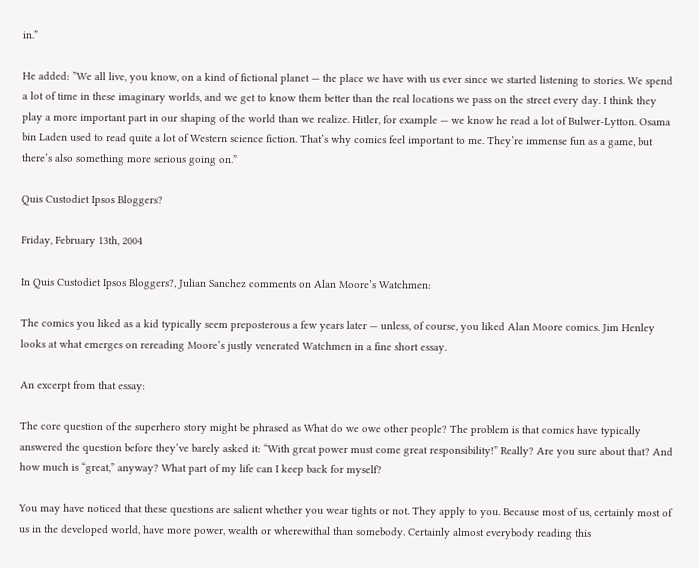in.”

He added: ”We all live, you know, on a kind of fictional planet — the place we have with us ever since we started listening to stories. We spend a lot of time in these imaginary worlds, and we get to know them better than the real locations we pass on the street every day. I think they play a more important part in our shaping of the world than we realize. Hitler, for example — we know he read a lot of Bulwer-Lytton. Osama bin Laden used to read quite a lot of Western science fiction. That’s why comics feel important to me. They’re immense fun as a game, but there’s also something more serious going on.”

Quis Custodiet Ipsos Bloggers?

Friday, February 13th, 2004

In Quis Custodiet Ipsos Bloggers?, Julian Sanchez comments on Alan Moore’s Watchmen:

The comics you liked as a kid typically seem preposterous a few years later — unless, of course, you liked Alan Moore comics. Jim Henley looks at what emerges on rereading Moore’s justly venerated Watchmen in a fine short essay.

An excerpt from that essay:

The core question of the superhero story might be phrased as What do we owe other people? The problem is that comics have typically answered the question before they’ve barely asked it: “With great power must come great responsibility!” Really? Are you sure about that? And how much is “great,” anyway? What part of my life can I keep back for myself?

You may have noticed that these questions are salient whether you wear tights or not. They apply to you. Because most of us, certainly most of us in the developed world, have more power, wealth or wherewithal than somebody. Certainly almost everybody reading this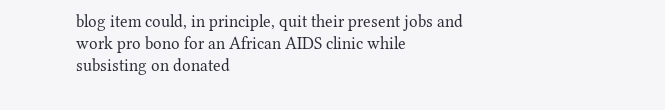blog item could, in principle, quit their present jobs and work pro bono for an African AIDS clinic while subsisting on donated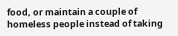food, or maintain a couple of homeless people instead of taking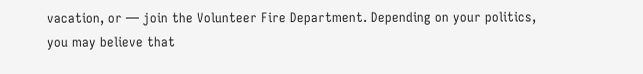vacation, or — join the Volunteer Fire Department. Depending on your politics, you may believe that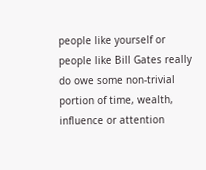people like yourself or people like Bill Gates really do owe some non-trivial portion of time, wealth, influence or attention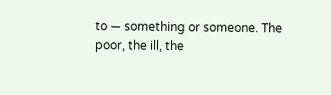to — something or someone. The poor, the ill, the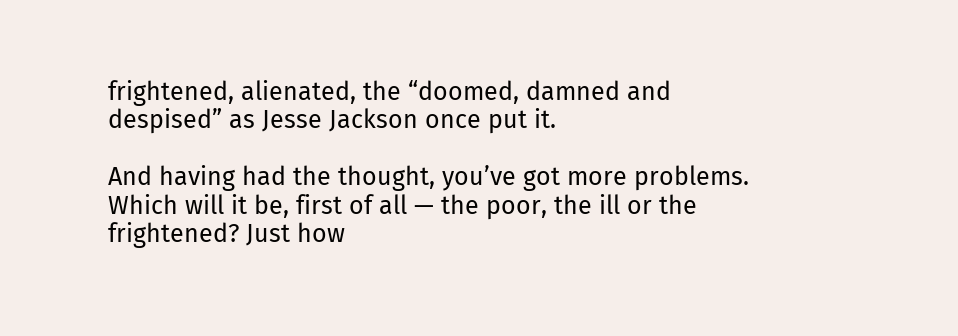frightened, alienated, the “doomed, damned and despised” as Jesse Jackson once put it.

And having had the thought, you’ve got more problems. Which will it be, first of all — the poor, the ill or the frightened? Just how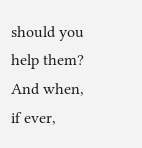should you help them? And when, if ever,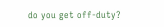do you get off-duty?